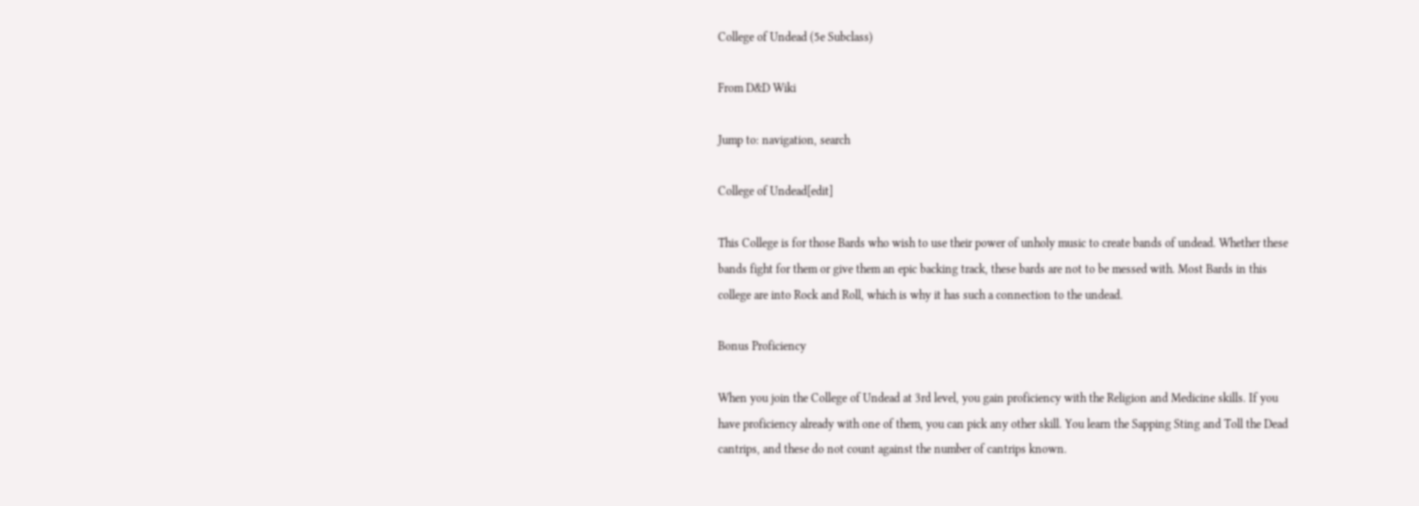College of Undead (5e Subclass)

From D&D Wiki

Jump to: navigation, search

College of Undead[edit]

This College is for those Bards who wish to use their power of unholy music to create bands of undead. Whether these bands fight for them or give them an epic backing track, these bards are not to be messed with. Most Bards in this college are into Rock and Roll, which is why it has such a connection to the undead.

Bonus Proficiency

When you join the College of Undead at 3rd level, you gain proficiency with the Religion and Medicine skills. If you have proficiency already with one of them, you can pick any other skill. You learn the Sapping Sting and Toll the Dead cantrips, and these do not count against the number of cantrips known.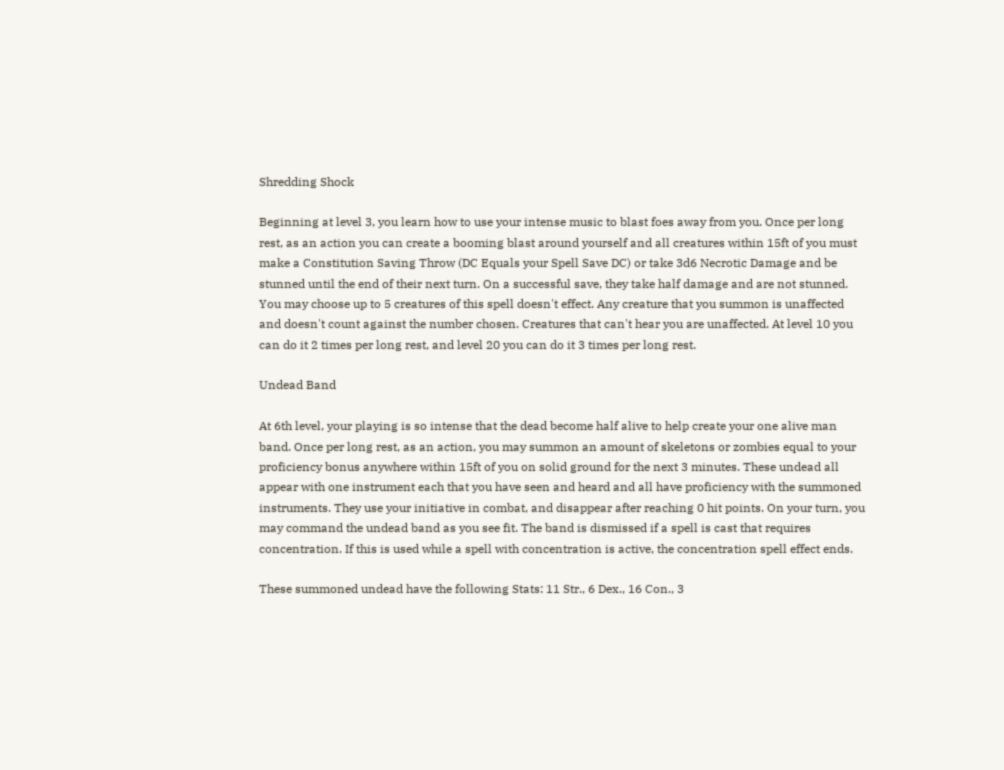Shredding Shock

Beginning at level 3, you learn how to use your intense music to blast foes away from you. Once per long rest, as an action you can create a booming blast around yourself and all creatures within 15ft of you must make a Constitution Saving Throw (DC Equals your Spell Save DC) or take 3d6 Necrotic Damage and be stunned until the end of their next turn. On a successful save, they take half damage and are not stunned. You may choose up to 5 creatures of this spell doesn't effect. Any creature that you summon is unaffected and doesn't count against the number chosen. Creatures that can't hear you are unaffected. At level 10 you can do it 2 times per long rest, and level 20 you can do it 3 times per long rest.

Undead Band

At 6th level, your playing is so intense that the dead become half alive to help create your one alive man band. Once per long rest, as an action, you may summon an amount of skeletons or zombies equal to your proficiency bonus anywhere within 15ft of you on solid ground for the next 3 minutes. These undead all appear with one instrument each that you have seen and heard and all have proficiency with the summoned instruments. They use your initiative in combat, and disappear after reaching 0 hit points. On your turn, you may command the undead band as you see fit. The band is dismissed if a spell is cast that requires concentration. If this is used while a spell with concentration is active, the concentration spell effect ends.

These summoned undead have the following Stats: 11 Str., 6 Dex., 16 Con., 3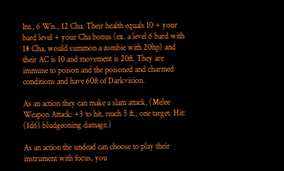Int., 6 Wis., 12 Cha. Their health equals 10 + your bard level + your Cha bonus (ex. a level 6 bard with 18 Cha, would summon a zombie with 20hp) and their AC is 10 and movement is 20ft. They are immune to poison and the poisoned and charmed conditions and have 60ft of Darkvision.

As an action they can make a slam attack, (Melee Weapon Attack: +3 to hit, reach 5 ft., one target. Hit: (1d6) bludgeoning damage.)

As an action the undead can choose to play their instrument with focus, you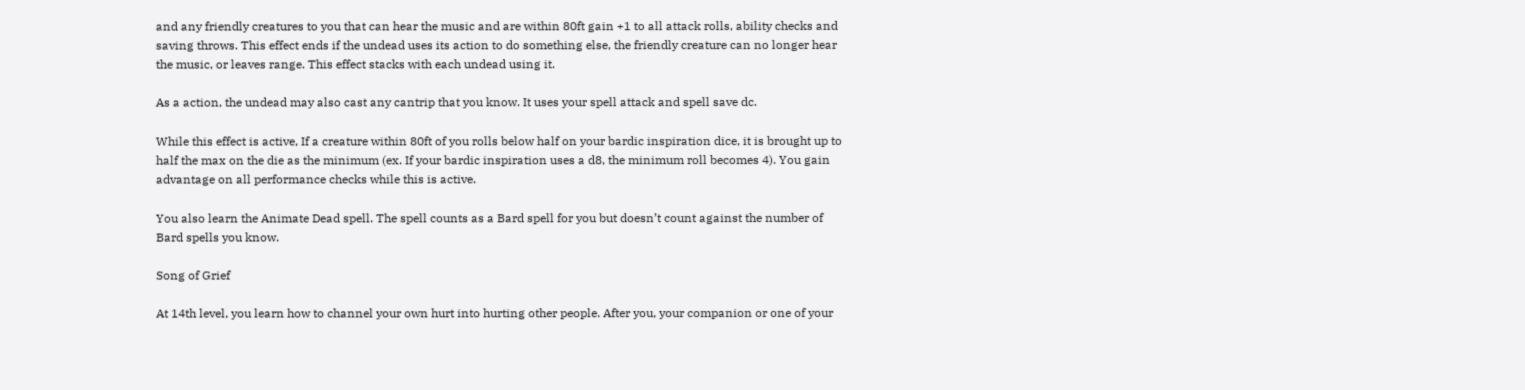and any friendly creatures to you that can hear the music and are within 80ft gain +1 to all attack rolls, ability checks and saving throws. This effect ends if the undead uses its action to do something else, the friendly creature can no longer hear the music, or leaves range. This effect stacks with each undead using it.

As a action, the undead may also cast any cantrip that you know. It uses your spell attack and spell save dc.

While this effect is active, If a creature within 80ft of you rolls below half on your bardic inspiration dice, it is brought up to half the max on the die as the minimum (ex. If your bardic inspiration uses a d8, the minimum roll becomes 4). You gain advantage on all performance checks while this is active.

You also learn the Animate Dead spell. The spell counts as a Bard spell for you but doesn’t count against the number of Bard spells you know.

Song of Grief

At 14th level, you learn how to channel your own hurt into hurting other people. After you, your companion or one of your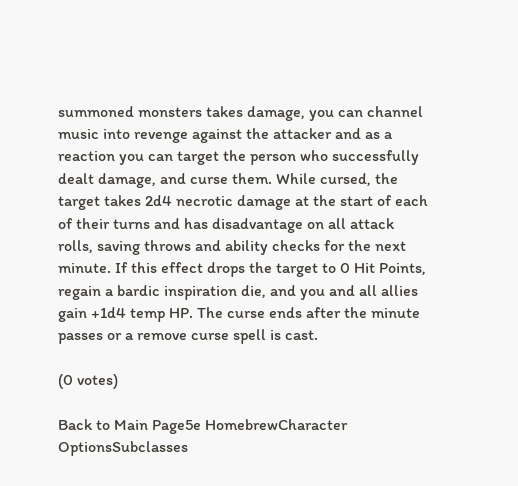summoned monsters takes damage, you can channel music into revenge against the attacker and as a reaction you can target the person who successfully dealt damage, and curse them. While cursed, the target takes 2d4 necrotic damage at the start of each of their turns and has disadvantage on all attack rolls, saving throws and ability checks for the next minute. If this effect drops the target to 0 Hit Points, regain a bardic inspiration die, and you and all allies gain +1d4 temp HP. The curse ends after the minute passes or a remove curse spell is cast.

(0 votes)

Back to Main Page5e HomebrewCharacter OptionsSubclasses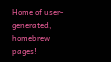Home of user-generated,
homebrew pages!